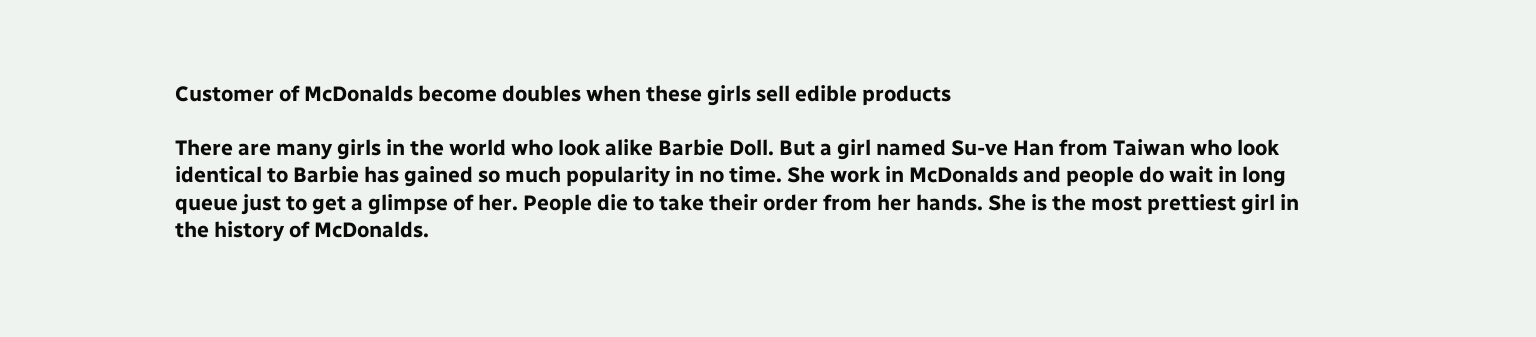Customer of McDonalds become doubles when these girls sell edible products

There are many girls in the world who look alike Barbie Doll. But a girl named Su-ve Han from Taiwan who look identical to Barbie has gained so much popularity in no time. She work in McDonalds and people do wait in long queue just to get a glimpse of her. People die to take their order from her hands. She is the most prettiest girl in the history of McDonalds.